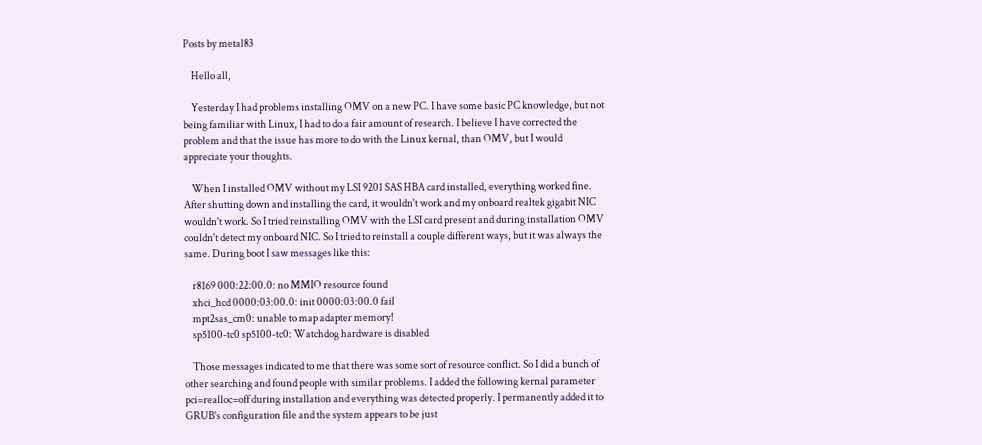Posts by metal83

    Hello all,

    Yesterday I had problems installing OMV on a new PC. I have some basic PC knowledge, but not being familiar with Linux, I had to do a fair amount of research. I believe I have corrected the problem and that the issue has more to do with the Linux kernal, than OMV, but I would appreciate your thoughts.

    When I installed OMV without my LSI 9201 SAS HBA card installed, everything worked fine. After shutting down and installing the card, it wouldn't work and my onboard realtek gigabit NIC wouldn't work. So I tried reinstalling OMV with the LSI card present and during installation OMV couldn't detect my onboard NIC. So I tried to reinstall a couple different ways, but it was always the same. During boot I saw messages like this:

    r8169 000:22:00.0: no MMIO resource found
    xhci_hcd 0000:03:00.0: init 0000:03:00.0 fail
    mpt2sas_cm0: unable to map adapter memory!
    sp5100-tc0 sp5100-tc0: Watchdog hardware is disabled

    Those messages indicated to me that there was some sort of resource conflict. So I did a bunch of other searching and found people with similar problems. I added the following kernal parameter pci=realloc=off during installation and everything was detected properly. I permanently added it to GRUB's configuration file and the system appears to be just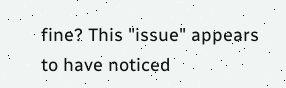fine? This "issue" appears to have noticed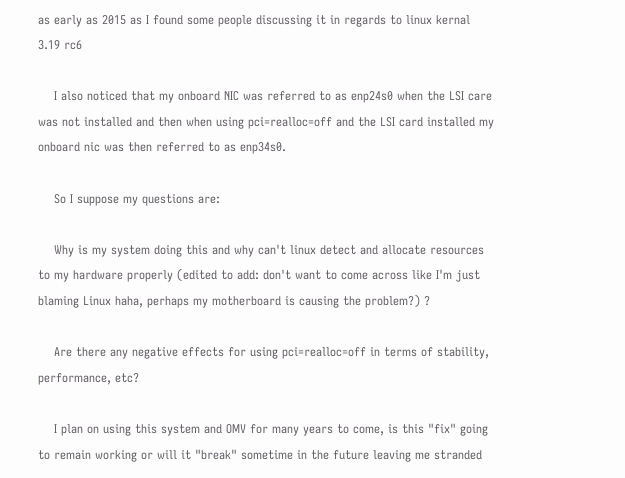as early as 2015 as I found some people discussing it in regards to linux kernal 3.19 rc6

    I also noticed that my onboard NIC was referred to as enp24s0 when the LSI care was not installed and then when using pci=realloc=off and the LSI card installed my onboard nic was then referred to as enp34s0.

    So I suppose my questions are:

    Why is my system doing this and why can't linux detect and allocate resources to my hardware properly (edited to add: don't want to come across like I'm just blaming Linux haha, perhaps my motherboard is causing the problem?) ?

    Are there any negative effects for using pci=realloc=off in terms of stability, performance, etc?

    I plan on using this system and OMV for many years to come, is this "fix" going to remain working or will it "break" sometime in the future leaving me stranded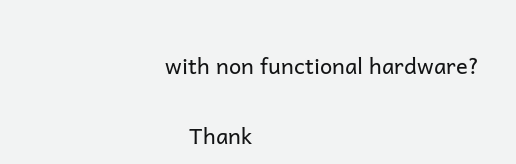with non functional hardware?

    Thank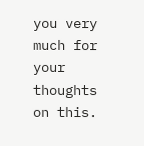you very much for your thoughts on this.